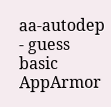aa-autodep - guess basic AppArmor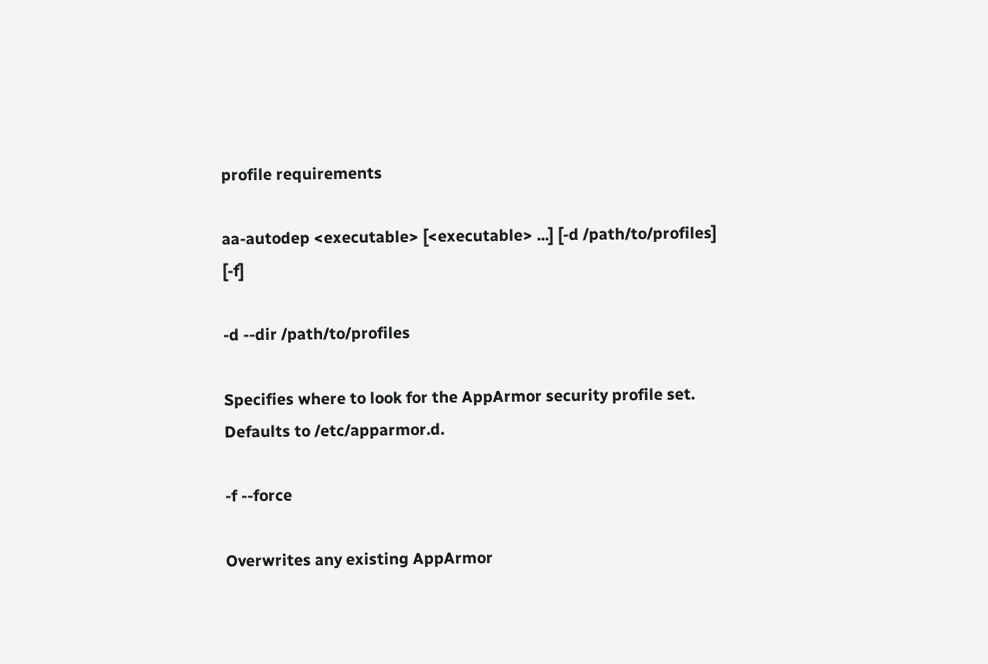profile requirements

aa-autodep <executable> [<executable> ...] [-d /path/to/profiles] [-f]

-d --dir /path/to/profiles

Specifies where to look for the AppArmor security profile set.
Defaults to /etc/apparmor.d.

-f --force

Overwrites any existing AppArmor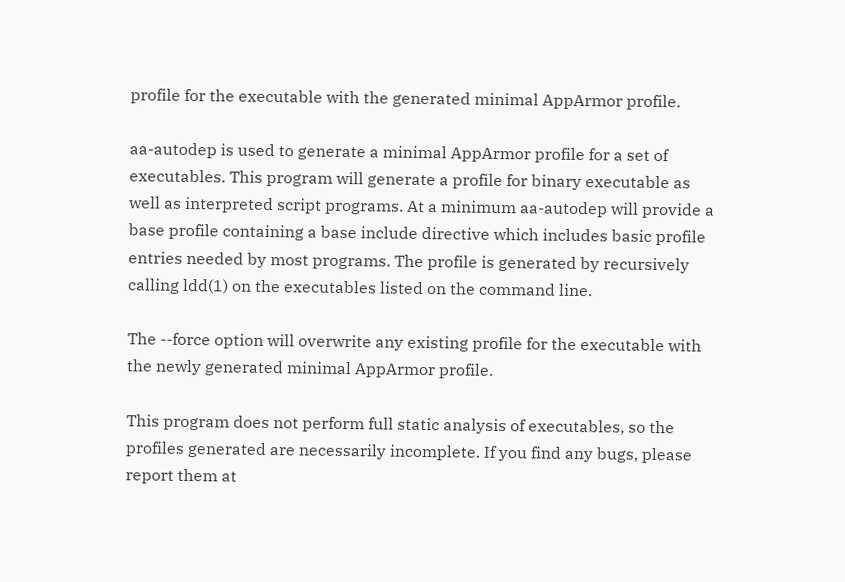profile for the executable with the generated minimal AppArmor profile.

aa-autodep is used to generate a minimal AppArmor profile for a set of executables. This program will generate a profile for binary executable as well as interpreted script programs. At a minimum aa-autodep will provide a base profile containing a base include directive which includes basic profile entries needed by most programs. The profile is generated by recursively calling ldd(1) on the executables listed on the command line.

The --force option will overwrite any existing profile for the executable with the newly generated minimal AppArmor profile.

This program does not perform full static analysis of executables, so the profiles generated are necessarily incomplete. If you find any bugs, please report them at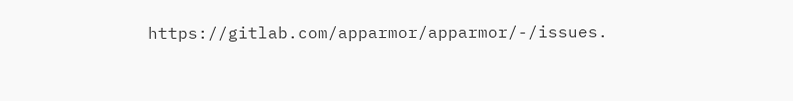https://gitlab.com/apparmor/apparmor/-/issues.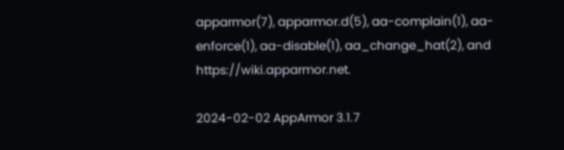apparmor(7), apparmor.d(5), aa-complain(1), aa-enforce(1), aa-disable(1), aa_change_hat(2), and https://wiki.apparmor.net.

2024-02-02 AppArmor 3.1.7